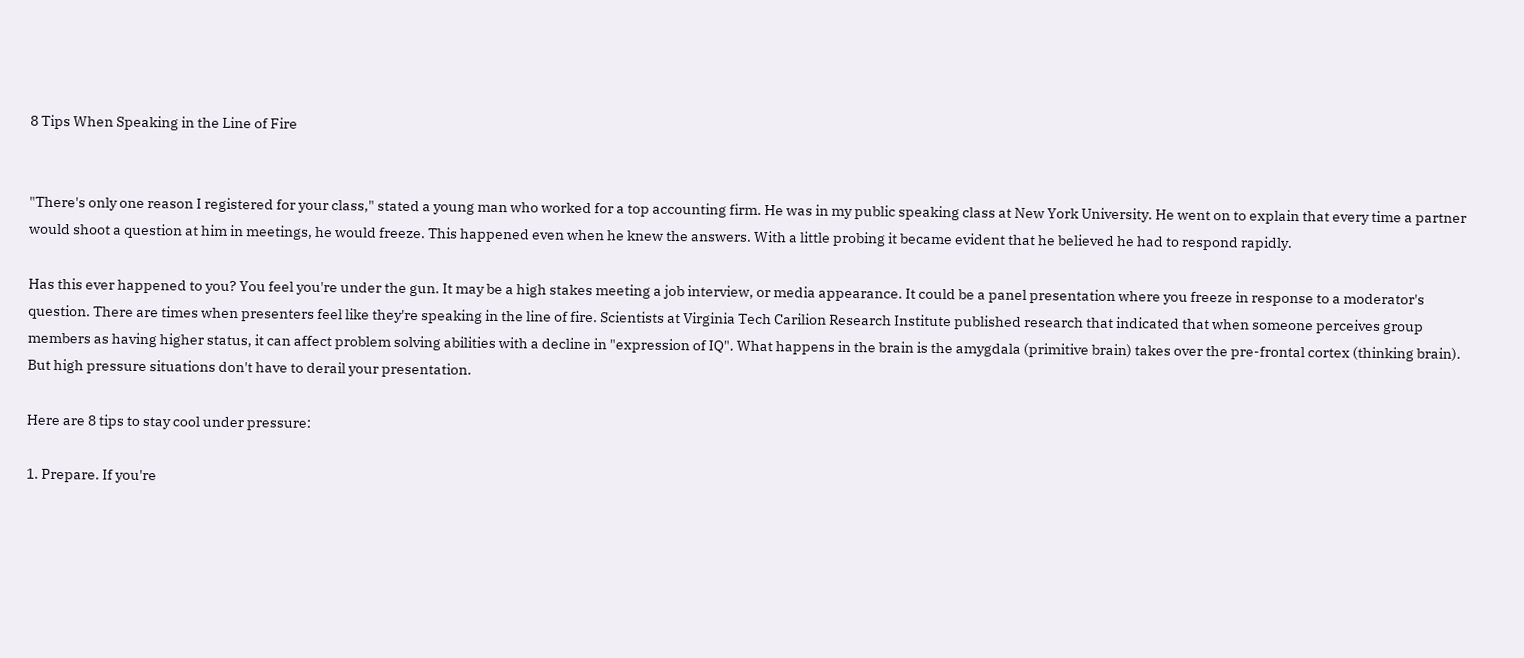8 Tips When Speaking in the Line of Fire


"There's only one reason I registered for your class," stated a young man who worked for a top accounting firm. He was in my public speaking class at New York University. He went on to explain that every time a partner would shoot a question at him in meetings, he would freeze. This happened even when he knew the answers. With a little probing it became evident that he believed he had to respond rapidly.

Has this ever happened to you? You feel you're under the gun. It may be a high stakes meeting a job interview, or media appearance. It could be a panel presentation where you freeze in response to a moderator's question. There are times when presenters feel like they're speaking in the line of fire. Scientists at Virginia Tech Carilion Research Institute published research that indicated that when someone perceives group members as having higher status, it can affect problem solving abilities with a decline in "expression of IQ". What happens in the brain is the amygdala (primitive brain) takes over the pre-frontal cortex (thinking brain). But high pressure situations don't have to derail your presentation.

Here are 8 tips to stay cool under pressure:

1. Prepare. If you're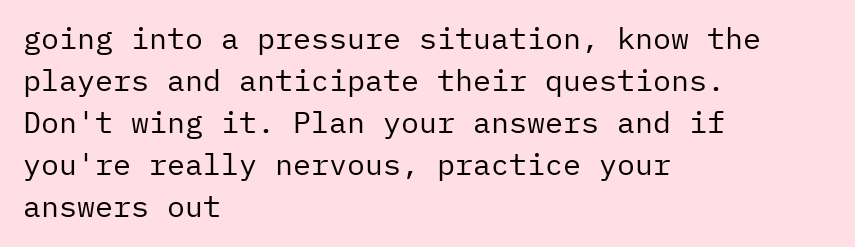going into a pressure situation, know the players and anticipate their questions. Don't wing it. Plan your answers and if you're really nervous, practice your answers out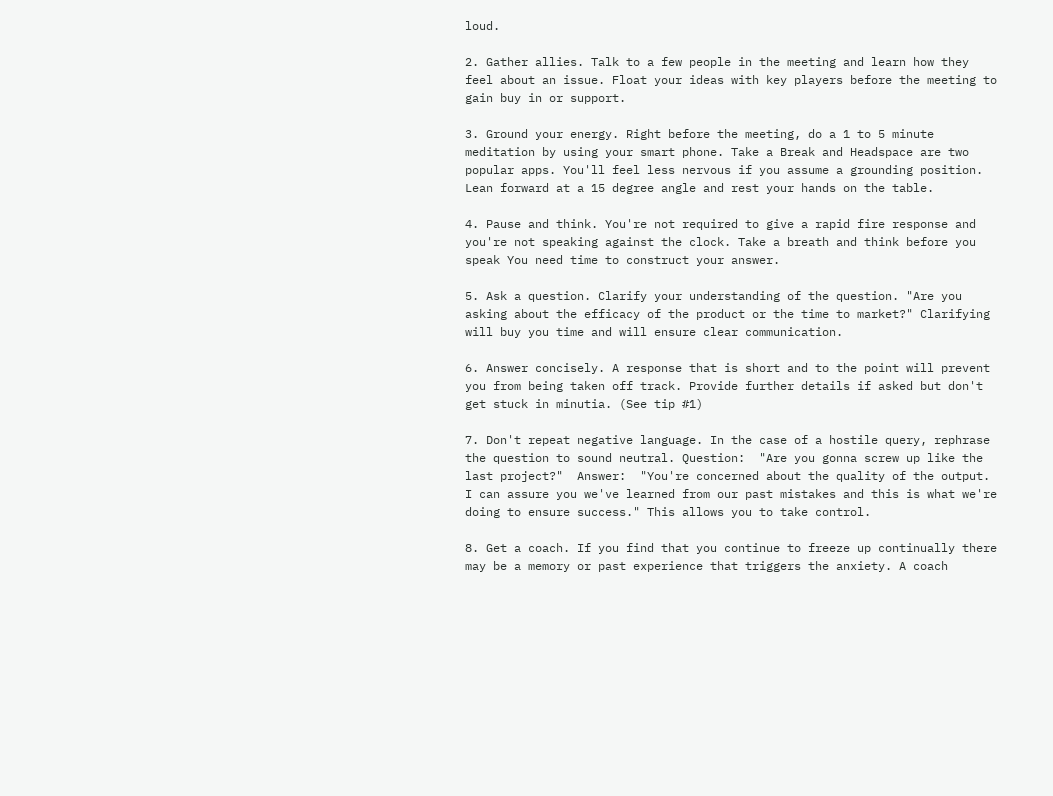loud.

2. Gather allies. Talk to a few people in the meeting and learn how they feel about an issue. Float your ideas with key players before the meeting to gain buy in or support.

3. Ground your energy. Right before the meeting, do a 1 to 5 minute meditation by using your smart phone. Take a Break and Headspace are two popular apps. You'll feel less nervous if you assume a grounding position. Lean forward at a 15 degree angle and rest your hands on the table.

4. Pause and think. You're not required to give a rapid fire response and you're not speaking against the clock. Take a breath and think before you speak You need time to construct your answer.

5. Ask a question. Clarify your understanding of the question. "Are you asking about the efficacy of the product or the time to market?" Clarifying will buy you time and will ensure clear communication.

6. Answer concisely. A response that is short and to the point will prevent you from being taken off track. Provide further details if asked but don't get stuck in minutia. (See tip #1)

7. Don't repeat negative language. In the case of a hostile query, rephrase the question to sound neutral. Question:  "Are you gonna screw up like the last project?"  Answer:  "You're concerned about the quality of the output. I can assure you we've learned from our past mistakes and this is what we're doing to ensure success." This allows you to take control.

8. Get a coach. If you find that you continue to freeze up continually there may be a memory or past experience that triggers the anxiety. A coach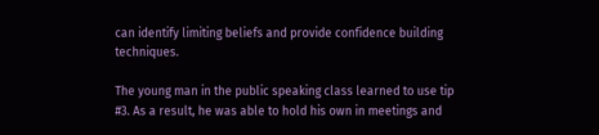can identify limiting beliefs and provide confidence building techniques.

The young man in the public speaking class learned to use tip #3. As a result, he was able to hold his own in meetings and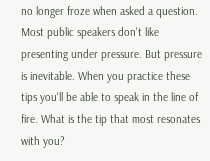no longer froze when asked a question. Most public speakers don't like presenting under pressure. But pressure is inevitable. When you practice these tips you'll be able to speak in the line of fire. What is the tip that most resonates with you?